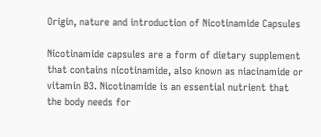Origin, nature and introduction of Nicotinamide Capsules

Nicotinamide capsules are a form of dietary supplement that contains nicotinamide, also known as niacinamide or vitamin B3. Nicotinamide is an essential nutrient that the body needs for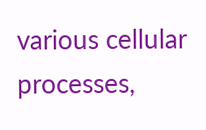various cellular processes,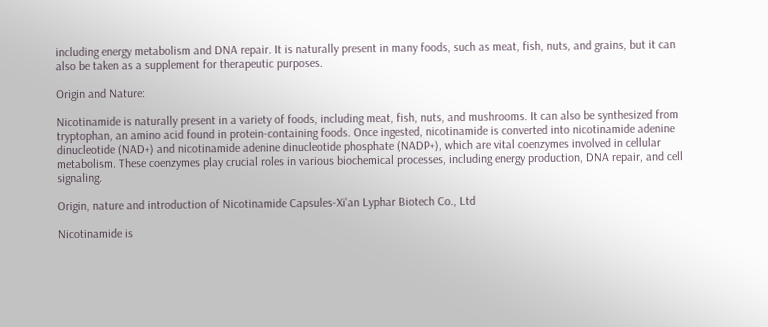including energy metabolism and DNA repair. It is naturally present in many foods, such as meat, fish, nuts, and grains, but it can also be taken as a supplement for therapeutic purposes.

Origin and Nature:

Nicotinamide is naturally present in a variety of foods, including meat, fish, nuts, and mushrooms. It can also be synthesized from tryptophan, an amino acid found in protein-containing foods. Once ingested, nicotinamide is converted into nicotinamide adenine dinucleotide (NAD+) and nicotinamide adenine dinucleotide phosphate (NADP+), which are vital coenzymes involved in cellular metabolism. These coenzymes play crucial roles in various biochemical processes, including energy production, DNA repair, and cell signaling.

Origin, nature and introduction of Nicotinamide Capsules-Xi'an Lyphar Biotech Co., Ltd

Nicotinamide is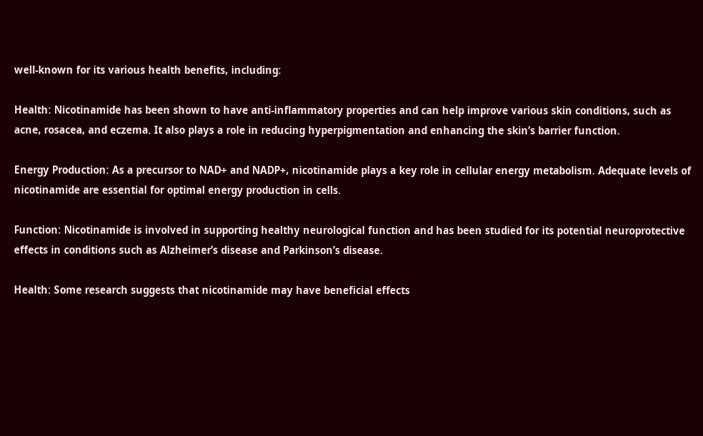well-known for its various health benefits, including:

Health: Nicotinamide has been shown to have anti-inflammatory properties and can help improve various skin conditions, such as acne, rosacea, and eczema. It also plays a role in reducing hyperpigmentation and enhancing the skin’s barrier function.

Energy Production: As a precursor to NAD+ and NADP+, nicotinamide plays a key role in cellular energy metabolism. Adequate levels of nicotinamide are essential for optimal energy production in cells.

Function: Nicotinamide is involved in supporting healthy neurological function and has been studied for its potential neuroprotective effects in conditions such as Alzheimer’s disease and Parkinson’s disease.

Health: Some research suggests that nicotinamide may have beneficial effects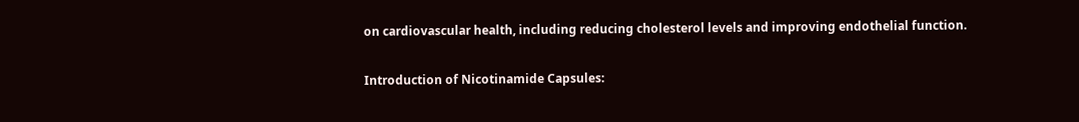on cardiovascular health, including reducing cholesterol levels and improving endothelial function.

Introduction of Nicotinamide Capsules: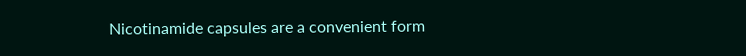Nicotinamide capsules are a convenient form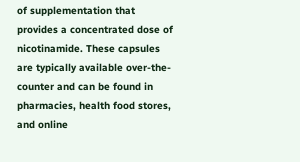of supplementation that provides a concentrated dose of nicotinamide. These capsules are typically available over-the-counter and can be found in pharmacies, health food stores, and online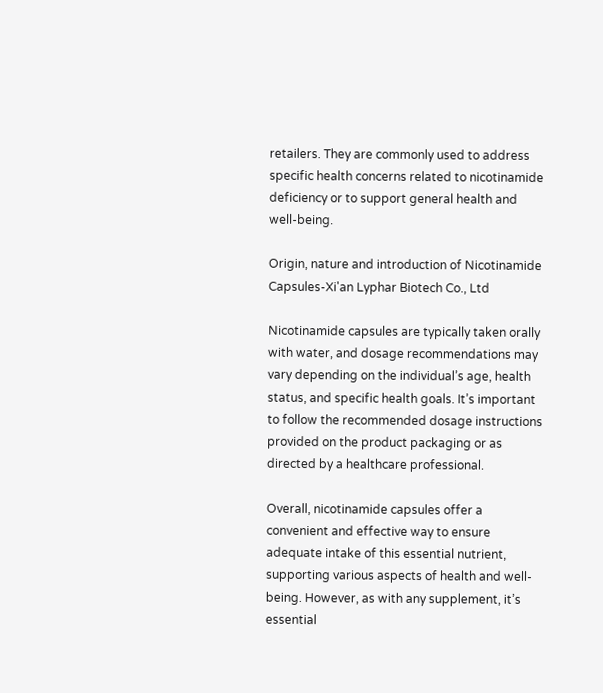retailers. They are commonly used to address specific health concerns related to nicotinamide deficiency or to support general health and well-being.

Origin, nature and introduction of Nicotinamide Capsules-Xi'an Lyphar Biotech Co., Ltd

Nicotinamide capsules are typically taken orally with water, and dosage recommendations may vary depending on the individual’s age, health status, and specific health goals. It’s important to follow the recommended dosage instructions provided on the product packaging or as directed by a healthcare professional.

Overall, nicotinamide capsules offer a convenient and effective way to ensure adequate intake of this essential nutrient, supporting various aspects of health and well-being. However, as with any supplement, it’s essential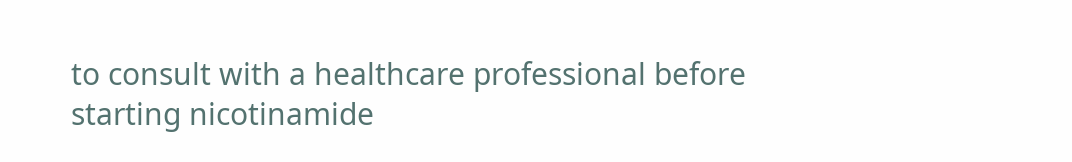to consult with a healthcare professional before starting nicotinamide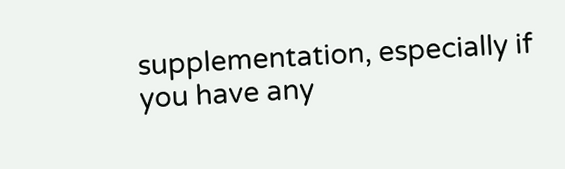supplementation, especially if you have any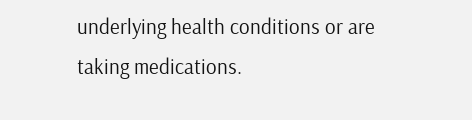underlying health conditions or are taking medications.